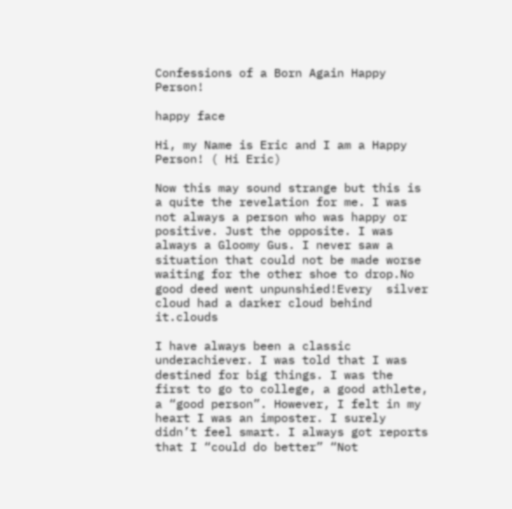Confessions of a Born Again Happy Person!

happy face

Hi, my Name is Eric and I am a Happy Person! ( Hi Eric)

Now this may sound strange but this is a quite the revelation for me. I was not always a person who was happy or positive. Just the opposite. I was always a Gloomy Gus. I never saw a situation that could not be made worse waiting for the other shoe to drop.No good deed went unpunshied!Every  silver cloud had a darker cloud behind it.clouds

I have always been a classic underachiever. I was told that I was destined for big things. I was the first to go to college, a good athlete, a “good person”. However, I felt in my heart I was an imposter. I surely didn’t feel smart. I always got reports that I “could do better” “Not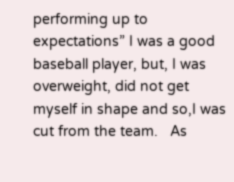performing up to expectations” I was a good baseball player, but, I was overweight, did not get myself in shape and so,I was cut from the team.   As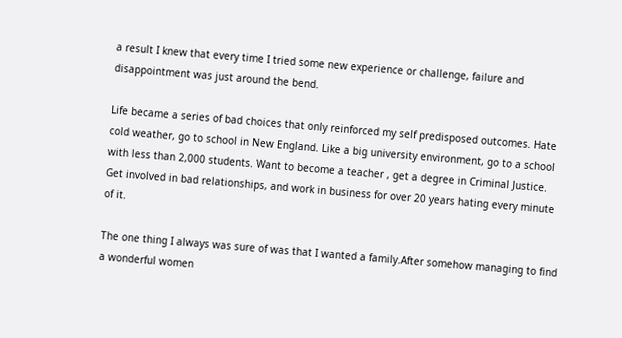a result I knew that every time I tried some new experience or challenge, failure and disappointment was just around the bend.

Life became a series of bad choices that only reinforced my self predisposed outcomes. Hate cold weather, go to school in New England. Like a big university environment, go to a school with less than 2,000 students. Want to become a teacher , get a degree in Criminal Justice. Get involved in bad relationships, and work in business for over 20 years hating every minute of it.

The one thing I always was sure of was that I wanted a family.After somehow managing to find a wonderful women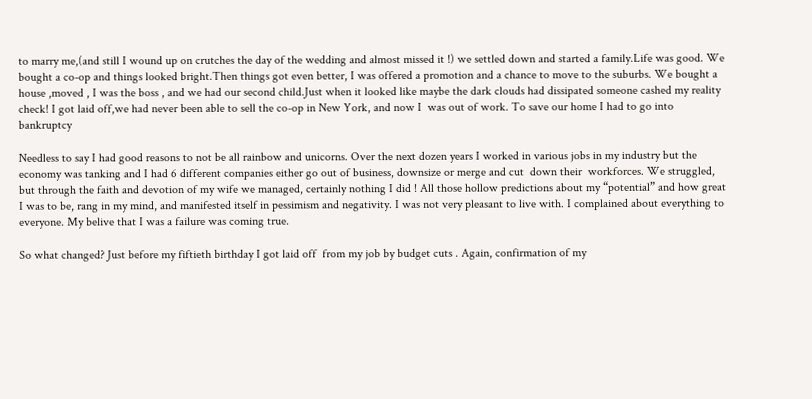to marry me,(and still I wound up on crutches the day of the wedding and almost missed it !) we settled down and started a family.Life was good. We bought a co-op and things looked bright.Then things got even better, I was offered a promotion and a chance to move to the suburbs. We bought a house ,moved , I was the boss , and we had our second child.Just when it looked like maybe the dark clouds had dissipated someone cashed my reality check! I got laid off,we had never been able to sell the co-op in New York, and now I  was out of work. To save our home I had to go into bankruptcy

Needless to say I had good reasons to not be all rainbow and unicorns. Over the next dozen years I worked in various jobs in my industry but the economy was tanking and I had 6 different companies either go out of business, downsize or merge and cut  down their  workforces. We struggled, but through the faith and devotion of my wife we managed, certainly nothing I did ! All those hollow predictions about my “potential” and how great I was to be, rang in my mind, and manifested itself in pessimism and negativity. I was not very pleasant to live with. I complained about everything to everyone. My belive that I was a failure was coming true.

So what changed? Just before my fiftieth birthday I got laid off  from my job by budget cuts . Again, confirmation of my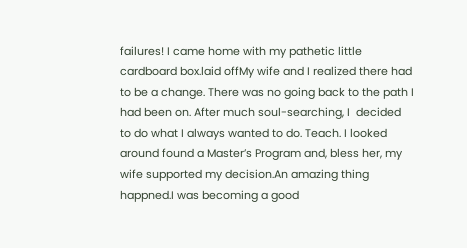failures! I came home with my pathetic little cardboard box.laid offMy wife and I realized there had to be a change. There was no going back to the path I had been on. After much soul-searching, I  decided to do what I always wanted to do. Teach. I looked around found a Master’s Program and, bless her, my wife supported my decision.An amazing thing happned.I was becoming a good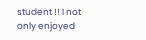student !! I not only enjoyed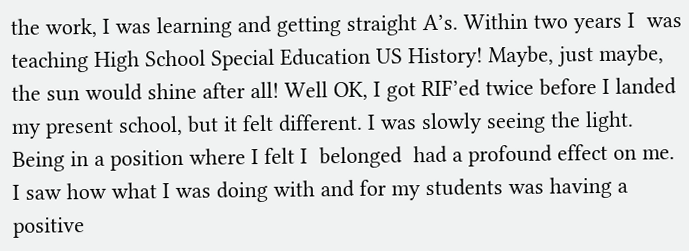the work, I was learning and getting straight A’s. Within two years I  was teaching High School Special Education US History! Maybe, just maybe, the sun would shine after all! Well OK, I got RIF’ed twice before I landed my present school, but it felt different. I was slowly seeing the light. Being in a position where I felt I  belonged  had a profound effect on me. I saw how what I was doing with and for my students was having a positive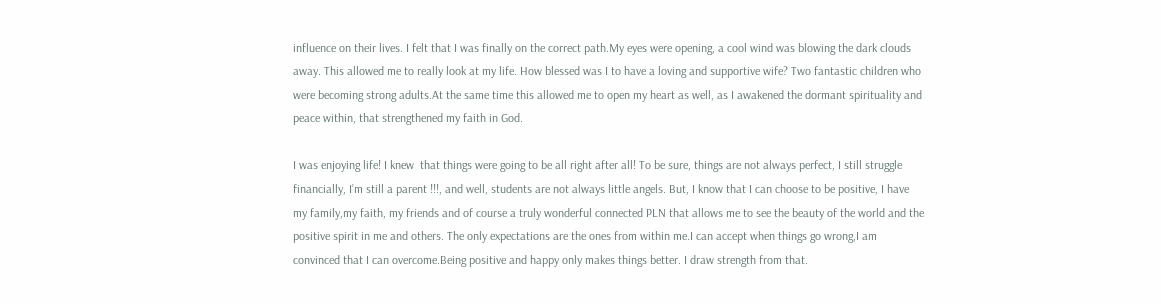influence on their lives. I felt that I was finally on the correct path.My eyes were opening, a cool wind was blowing the dark clouds away. This allowed me to really look at my life. How blessed was I to have a loving and supportive wife? Two fantastic children who were becoming strong adults.At the same time this allowed me to open my heart as well, as I awakened the dormant spirituality and peace within, that strengthened my faith in God.

I was enjoying life! I knew  that things were going to be all right after all! To be sure, things are not always perfect, I still struggle financially, I’m still a parent !!!, and well, students are not always little angels. But, I know that I can choose to be positive, I have my family,my faith, my friends and of course a truly wonderful connected PLN that allows me to see the beauty of the world and the positive spirit in me and others. The only expectations are the ones from within me.I can accept when things go wrong,I am convinced that I can overcome.Being positive and happy only makes things better. I draw strength from that.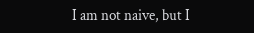I am not naive, but I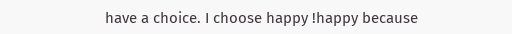have a choice. I choose happy !happy because